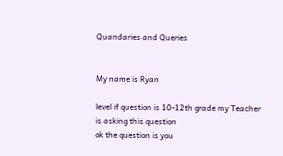Quandaries and Queries


My name is Ryan

level if question is 10-12th grade my Teacher is asking this question
ok the question is you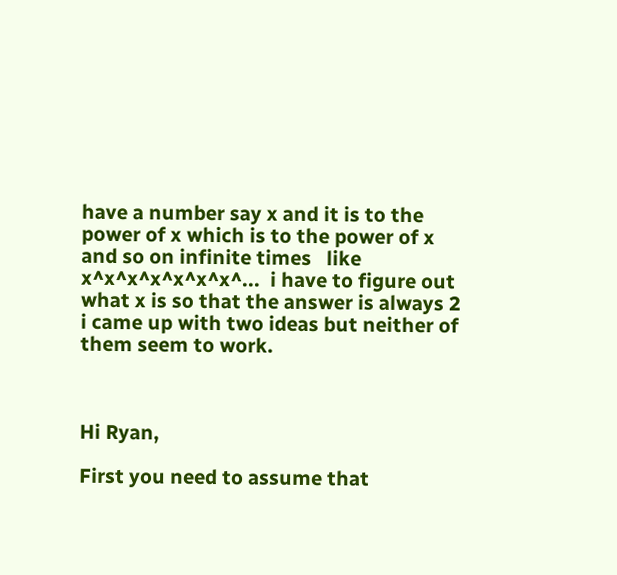have a number say x and it is to the power of x which is to the power of x and so on infinite times   like   x^x^x^x^x^x^x^...  i have to figure out what x is so that the answer is always 2 i came up with two ideas but neither of them seem to work.



Hi Ryan,

First you need to assume that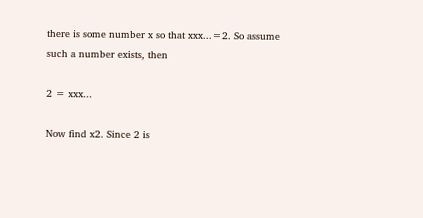there is some number x so that xxx...=2. So assume such a number exists, then

2 = xxx...

Now find x2. Since 2 is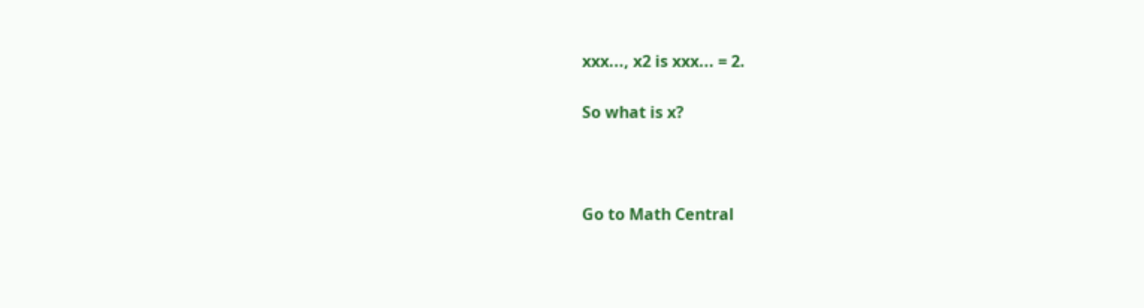xxx..., x2 is xxx... = 2.

So what is x?



Go to Math Central